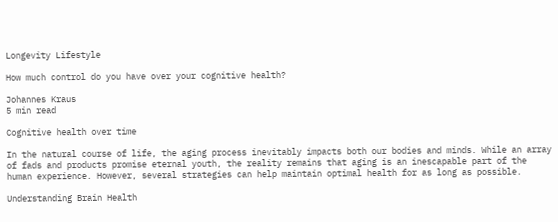Longevity Lifestyle

How much control do you have over your cognitive health?

Johannes Kraus
5 min read

Cognitive health over time

In the natural course of life, the aging process inevitably impacts both our bodies and minds. While an array of fads and products promise eternal youth, the reality remains that aging is an inescapable part of the human experience. However, several strategies can help maintain optimal health for as long as possible.

Understanding Brain Health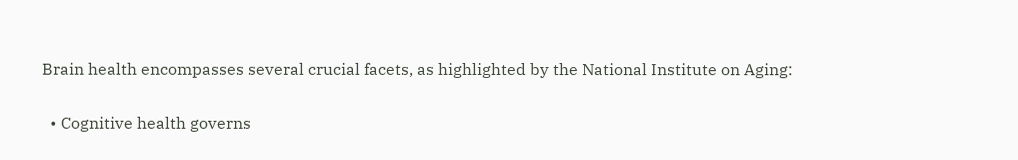Brain health encompasses several crucial facets, as highlighted by the National Institute on Aging:

  • Cognitive health governs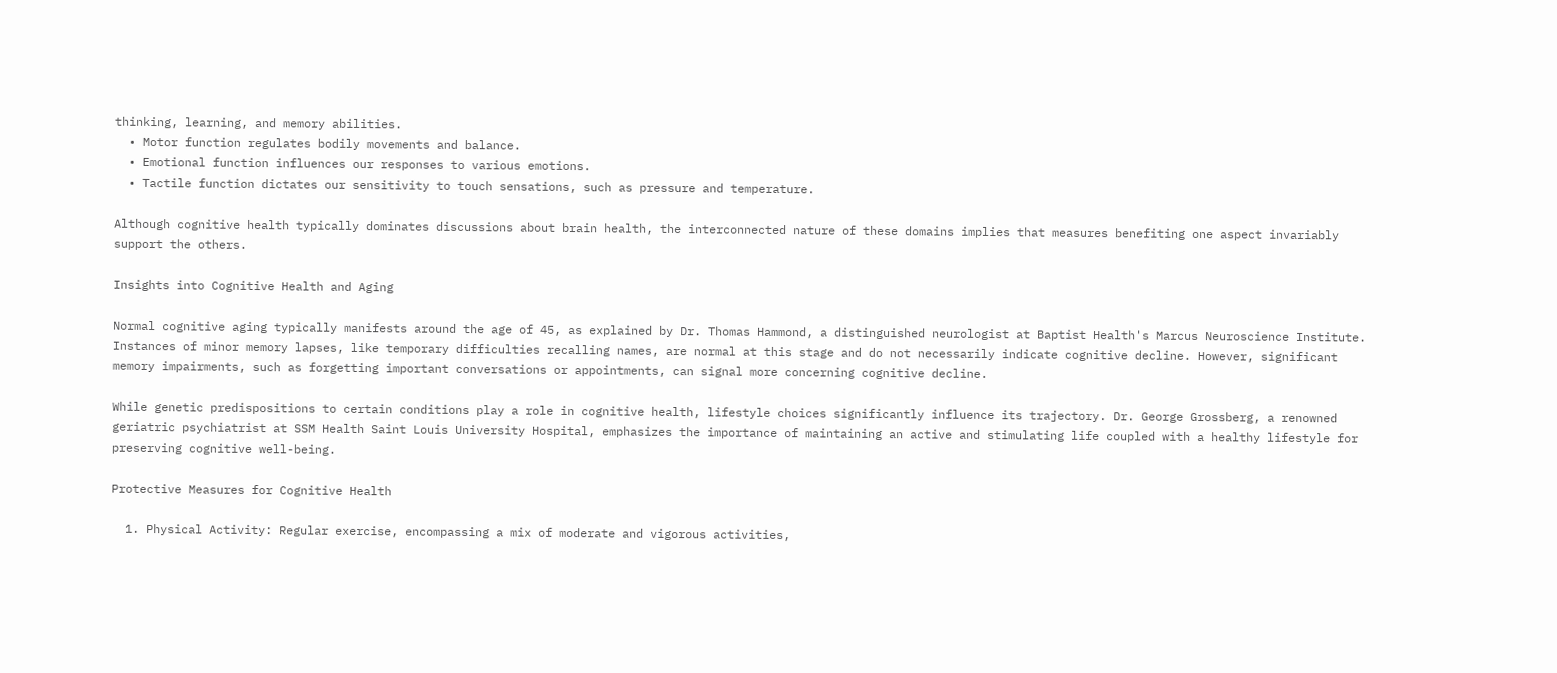thinking, learning, and memory abilities.
  • Motor function regulates bodily movements and balance.
  • Emotional function influences our responses to various emotions.
  • Tactile function dictates our sensitivity to touch sensations, such as pressure and temperature.

Although cognitive health typically dominates discussions about brain health, the interconnected nature of these domains implies that measures benefiting one aspect invariably support the others.

Insights into Cognitive Health and Aging

Normal cognitive aging typically manifests around the age of 45, as explained by Dr. Thomas Hammond, a distinguished neurologist at Baptist Health's Marcus Neuroscience Institute. Instances of minor memory lapses, like temporary difficulties recalling names, are normal at this stage and do not necessarily indicate cognitive decline. However, significant memory impairments, such as forgetting important conversations or appointments, can signal more concerning cognitive decline.

While genetic predispositions to certain conditions play a role in cognitive health, lifestyle choices significantly influence its trajectory. Dr. George Grossberg, a renowned geriatric psychiatrist at SSM Health Saint Louis University Hospital, emphasizes the importance of maintaining an active and stimulating life coupled with a healthy lifestyle for preserving cognitive well-being.

Protective Measures for Cognitive Health

  1. Physical Activity: Regular exercise, encompassing a mix of moderate and vigorous activities,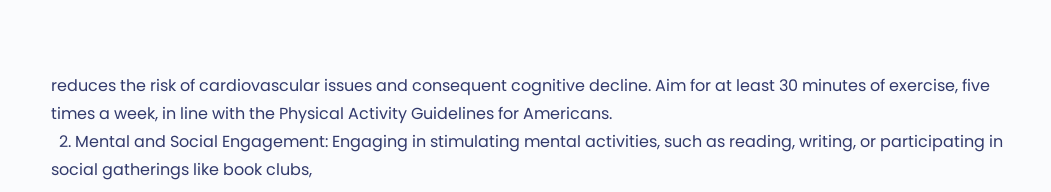reduces the risk of cardiovascular issues and consequent cognitive decline. Aim for at least 30 minutes of exercise, five times a week, in line with the Physical Activity Guidelines for Americans.
  2. Mental and Social Engagement: Engaging in stimulating mental activities, such as reading, writing, or participating in social gatherings like book clubs,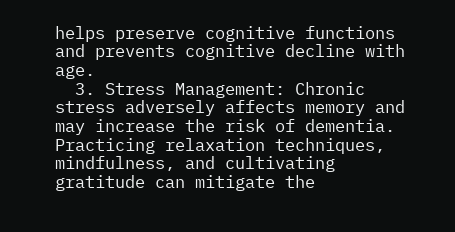helps preserve cognitive functions and prevents cognitive decline with age.
  3. Stress Management: Chronic stress adversely affects memory and may increase the risk of dementia. Practicing relaxation techniques, mindfulness, and cultivating gratitude can mitigate the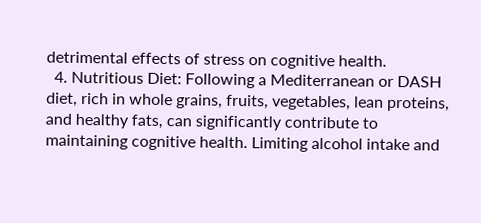detrimental effects of stress on cognitive health.
  4. Nutritious Diet: Following a Mediterranean or DASH diet, rich in whole grains, fruits, vegetables, lean proteins, and healthy fats, can significantly contribute to maintaining cognitive health. Limiting alcohol intake and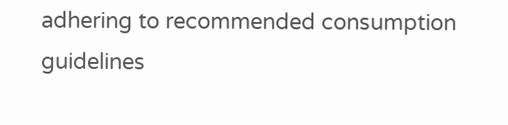adhering to recommended consumption guidelines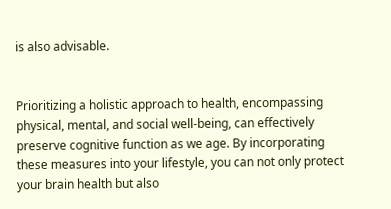is also advisable.


Prioritizing a holistic approach to health, encompassing physical, mental, and social well-being, can effectively preserve cognitive function as we age. By incorporating these measures into your lifestyle, you can not only protect your brain health but also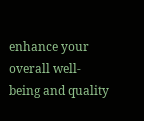enhance your overall well-being and quality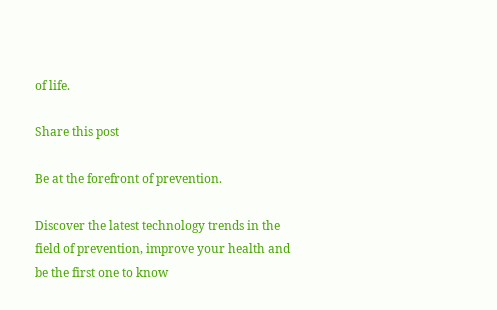of life.

Share this post

Be at the forefront of prevention.

Discover the latest technology trends in the field of prevention, improve your health and be the first one to know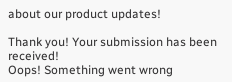about our product updates!

Thank you! Your submission has been received!
Oops! Something went wrong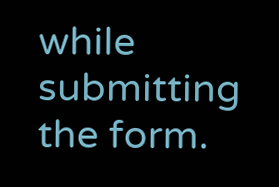while submitting the form.